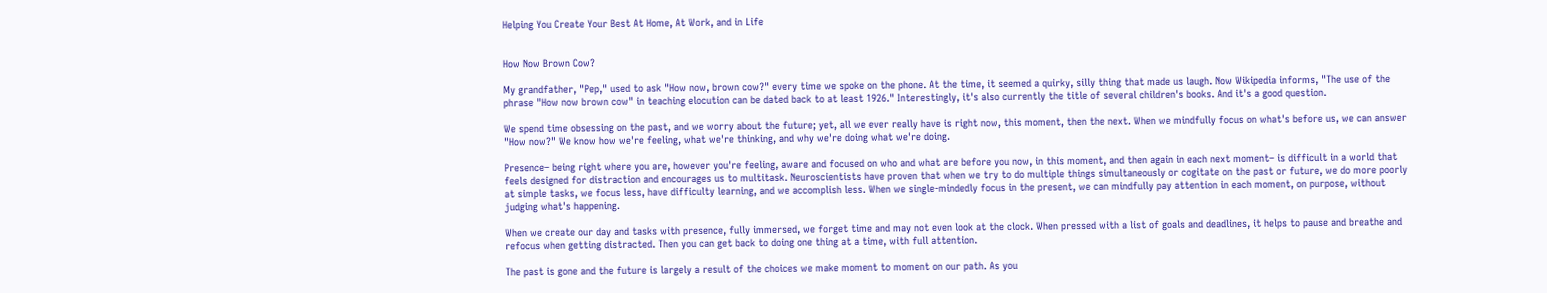Helping You Create Your Best At Home, At Work, and in Life


How Now Brown Cow?

My grandfather, "Pep," used to ask "How now, brown cow?" every time we spoke on the phone. At the time, it seemed a quirky, silly thing that made us laugh. Now Wikipedia informs, "The use of the phrase "How now brown cow" in teaching elocution can be dated back to at least 1926." Interestingly, it's also currently the title of several children's books. And it's a good question.

We spend time obsessing on the past, and we worry about the future; yet, all we ever really have is right now, this moment, then the next. When we mindfully focus on what's before us, we can answer "How now?" We know how we're feeling, what we're thinking, and why we're doing what we're doing.

Presence– being right where you are, however you're feeling, aware and focused on who and what are before you now, in this moment, and then again in each next moment– is difficult in a world that feels designed for distraction and encourages us to multitask. Neuroscientists have proven that when we try to do multiple things simultaneously or cogitate on the past or future, we do more poorly at simple tasks, we focus less, have difficulty learning, and we accomplish less. When we single-mindedly focus in the present, we can mindfully pay attention in each moment, on purpose, without judging what's happening.

When we create our day and tasks with presence, fully immersed, we forget time and may not even look at the clock. When pressed with a list of goals and deadlines, it helps to pause and breathe and refocus when getting distracted. Then you can get back to doing one thing at a time, with full attention.

The past is gone and the future is largely a result of the choices we make moment to moment on our path. As you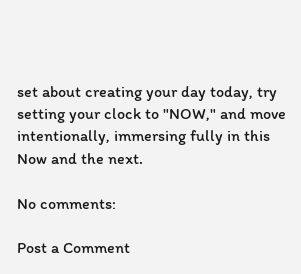set about creating your day today, try setting your clock to "NOW," and move intentionally, immersing fully in this Now and the next.

No comments:

Post a Comment